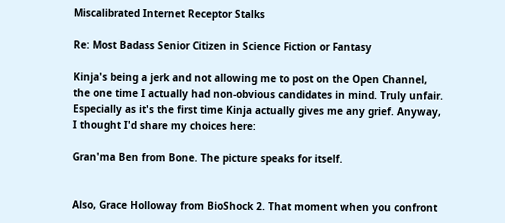Miscalibrated Internet Receptor Stalks

Re: Most Badass Senior Citizen in Science Fiction or Fantasy

Kinja's being a jerk and not allowing me to post on the Open Channel, the one time I actually had non-obvious candidates in mind. Truly unfair. Especially as it's the first time Kinja actually gives me any grief. Anyway, I thought I'd share my choices here:

Gran'ma Ben from Bone. The picture speaks for itself.


Also, Grace Holloway from BioShock 2. That moment when you confront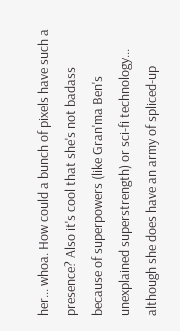her... whoa. How could a bunch of pixels have such a presence? Also it's cool that she's not badass because of superpowers (like Gran'ma Ben's unexplained superstrength) or sci-fi technology... although she does have an army of spliced-up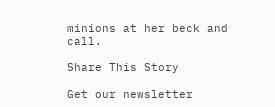minions at her beck and call.

Share This Story

Get our newsletter